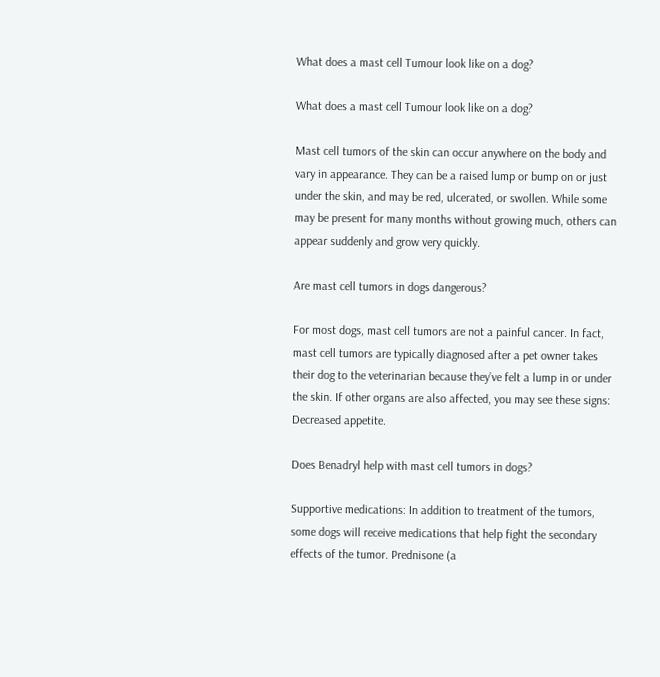What does a mast cell Tumour look like on a dog?

What does a mast cell Tumour look like on a dog?

Mast cell tumors of the skin can occur anywhere on the body and vary in appearance. They can be a raised lump or bump on or just under the skin, and may be red, ulcerated, or swollen. While some may be present for many months without growing much, others can appear suddenly and grow very quickly.

Are mast cell tumors in dogs dangerous?

For most dogs, mast cell tumors are not a painful cancer. In fact, mast cell tumors are typically diagnosed after a pet owner takes their dog to the veterinarian because they’ve felt a lump in or under the skin. If other organs are also affected, you may see these signs: Decreased appetite.

Does Benadryl help with mast cell tumors in dogs?

Supportive medications: In addition to treatment of the tumors, some dogs will receive medications that help fight the secondary effects of the tumor. Prednisone (a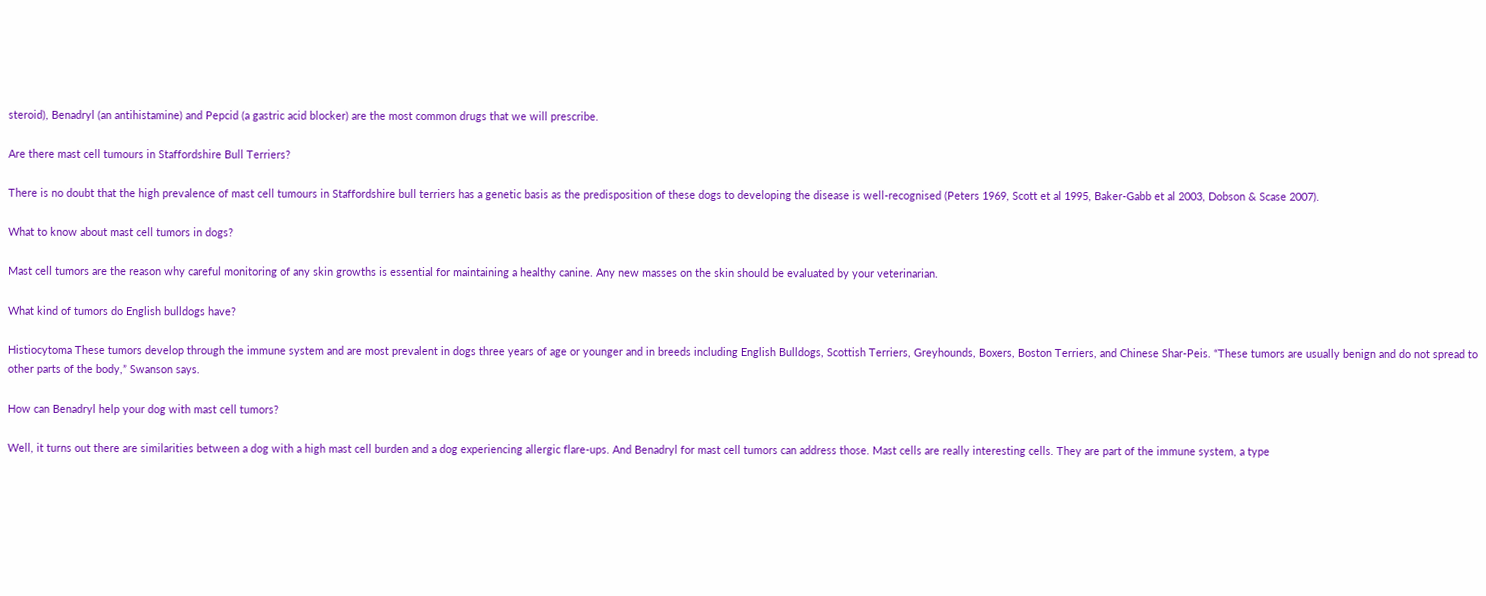steroid), Benadryl (an antihistamine) and Pepcid (a gastric acid blocker) are the most common drugs that we will prescribe.

Are there mast cell tumours in Staffordshire Bull Terriers?

There is no doubt that the high prevalence of mast cell tumours in Staffordshire bull terriers has a genetic basis as the predisposition of these dogs to developing the disease is well-recognised (Peters 1969, Scott et al 1995, Baker-Gabb et al 2003, Dobson & Scase 2007).

What to know about mast cell tumors in dogs?

Mast cell tumors are the reason why careful monitoring of any skin growths is essential for maintaining a healthy canine. Any new masses on the skin should be evaluated by your veterinarian.

What kind of tumors do English bulldogs have?

Histiocytoma These tumors develop through the immune system and are most prevalent in dogs three years of age or younger and in breeds including English Bulldogs, Scottish Terriers, Greyhounds, Boxers, Boston Terriers, and Chinese Shar-Peis. “These tumors are usually benign and do not spread to other parts of the body,” Swanson says.

How can Benadryl help your dog with mast cell tumors?

Well, it turns out there are similarities between a dog with a high mast cell burden and a dog experiencing allergic flare-ups. And Benadryl for mast cell tumors can address those. Mast cells are really interesting cells. They are part of the immune system, a type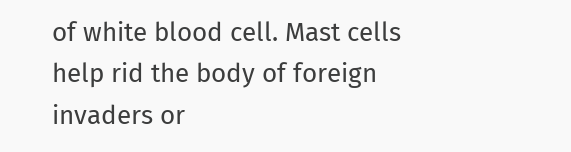of white blood cell. Mast cells help rid the body of foreign invaders or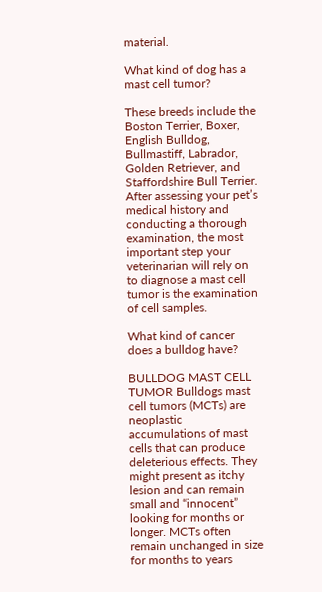material.

What kind of dog has a mast cell tumor?

These breeds include the Boston Terrier, Boxer, English Bulldog, Bullmastiff, Labrador, Golden Retriever, and Staffordshire Bull Terrier. After assessing your pet’s medical history and conducting a thorough examination, the most important step your veterinarian will rely on to diagnose a mast cell tumor is the examination of cell samples.

What kind of cancer does a bulldog have?

BULLDOG MAST CELL TUMOR Bulldogs mast cell tumors (MCTs) are neoplastic accumulations of mast cells that can produce deleterious effects. They might present as itchy lesion and can remain small and “innocent” looking for months or longer. MCTs often remain unchanged in size for months to years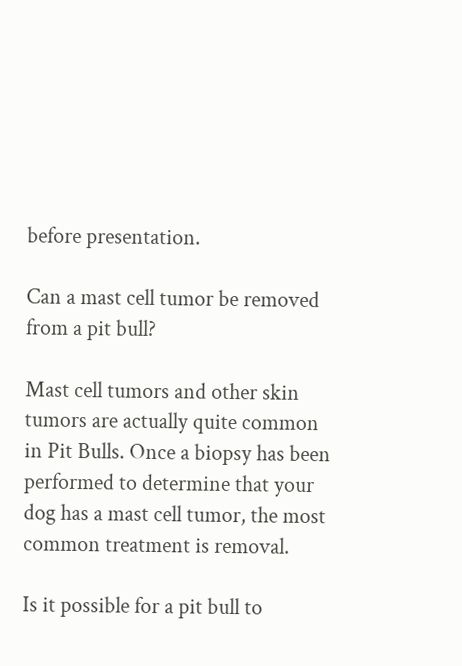before presentation.

Can a mast cell tumor be removed from a pit bull?

Mast cell tumors and other skin tumors are actually quite common in Pit Bulls. Once a biopsy has been performed to determine that your dog has a mast cell tumor, the most common treatment is removal.

Is it possible for a pit bull to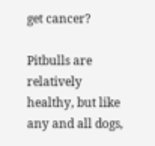get cancer?

Pitbulls are relatively healthy, but like any and all dogs,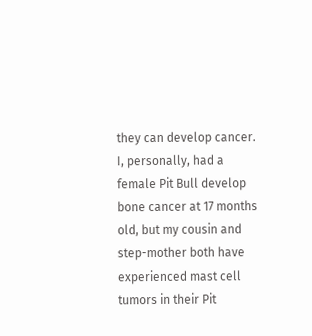they can develop cancer. I, personally, had a female Pit Bull develop bone cancer at 17 months old, but my cousin and step-mother both have experienced mast cell tumors in their Pit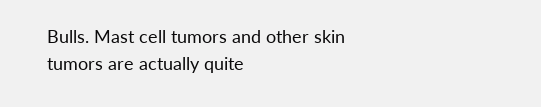Bulls. Mast cell tumors and other skin tumors are actually quite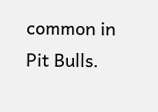common in Pit Bulls.